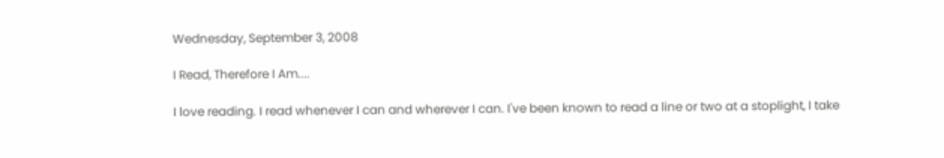Wednesday, September 3, 2008

I Read, Therefore I Am....

I love reading. I read whenever I can and wherever I can. I've been known to read a line or two at a stoplight, I take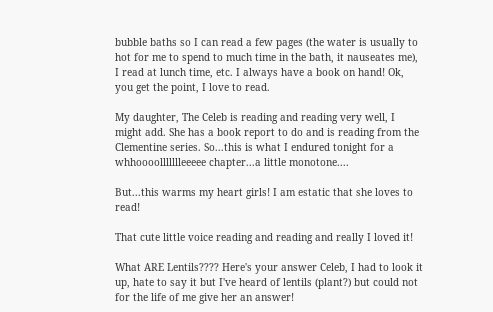bubble baths so I can read a few pages (the water is usually to hot for me to spend to much time in the bath, it nauseates me), I read at lunch time, etc. I always have a book on hand! Ok, you get the point, I love to read.

My daughter, The Celeb is reading and reading very well, I might add. She has a book report to do and is reading from the Clementine series. So...this is what I endured tonight for a whhoooollllllleeeee chapter...a little monotone....

But...this warms my heart girls! I am estatic that she loves to read!

That cute little voice reading and reading and really I loved it!

What ARE Lentils???? Here's your answer Celeb, I had to look it up, hate to say it but I've heard of lentils (plant?) but could not for the life of me give her an answer!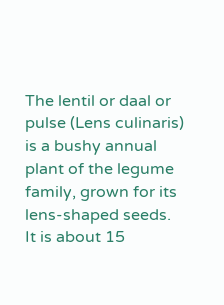The lentil or daal or pulse (Lens culinaris) is a bushy annual plant of the legume family, grown for its lens-shaped seeds. It is about 15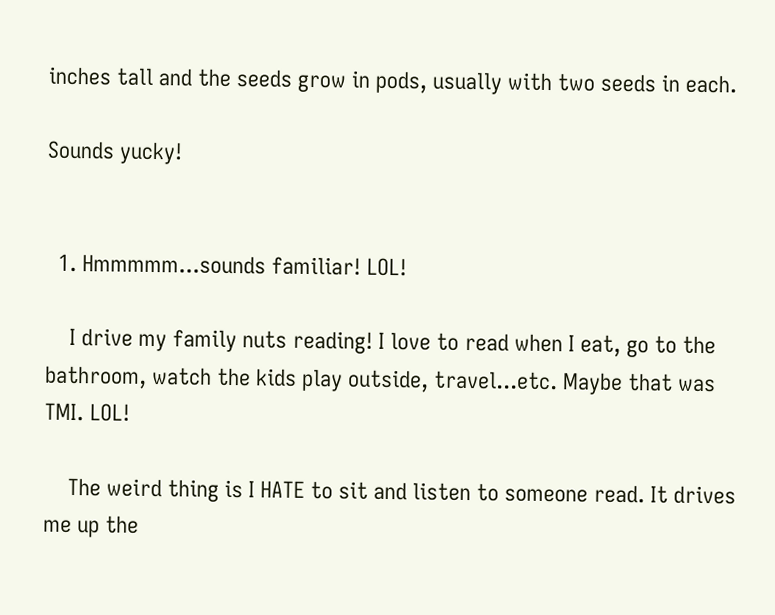inches tall and the seeds grow in pods, usually with two seeds in each.

Sounds yucky!


  1. Hmmmmm...sounds familiar! LOL!

    I drive my family nuts reading! I love to read when I eat, go to the bathroom, watch the kids play outside, travel...etc. Maybe that was TMI. LOL!

    The weird thing is I HATE to sit and listen to someone read. It drives me up the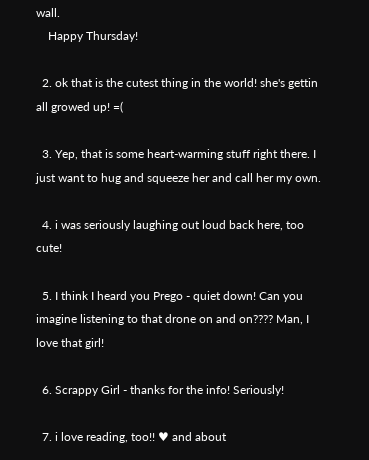wall.
    Happy Thursday!

  2. ok that is the cutest thing in the world! she's gettin all growed up! =(

  3. Yep, that is some heart-warming stuff right there. I just want to hug and squeeze her and call her my own.

  4. i was seriously laughing out loud back here, too cute!

  5. I think I heard you Prego - quiet down! Can you imagine listening to that drone on and on???? Man, I love that girl!

  6. Scrappy Girl - thanks for the info! Seriously!

  7. i love reading, too!! ♥ and about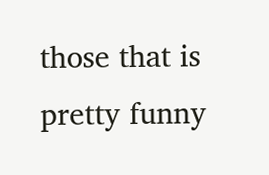those that is pretty funny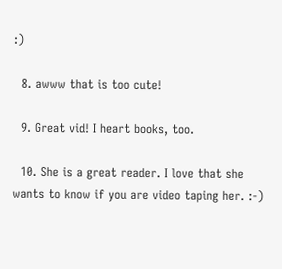:)

  8. awww that is too cute!

  9. Great vid! I heart books, too.

  10. She is a great reader. I love that she wants to know if you are video taping her. :-)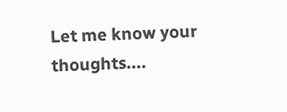Let me know your thoughts....